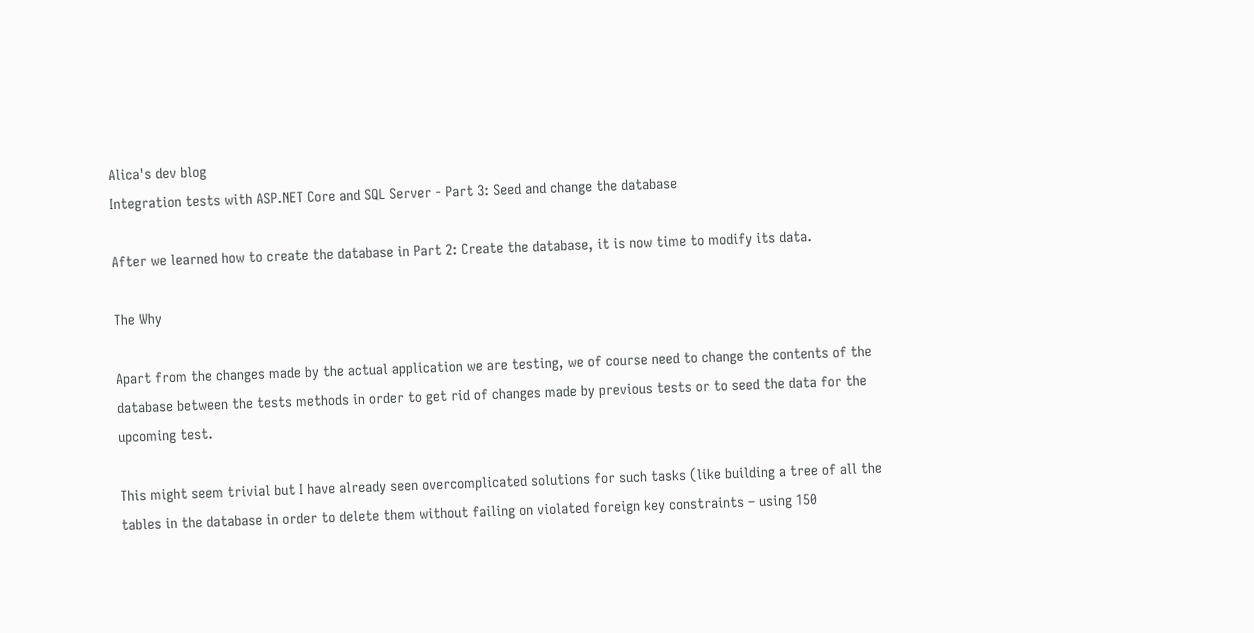Alica's dev blog
Integration tests with ASP.NET Core and SQL Server - Part 3: Seed and change the database

After we learned how to create the database in Part 2: Create the database, it is now time to modify its data.

The Why

Apart from the changes made by the actual application we are testing, we of course need to change the contents of the database between the tests methods in order to get rid of changes made by previous tests or to seed the data for the upcoming test.

This might seem trivial but I have already seen overcomplicated solutions for such tasks (like building a tree of all the tables in the database in order to delete them without failing on violated foreign key constraints – using 150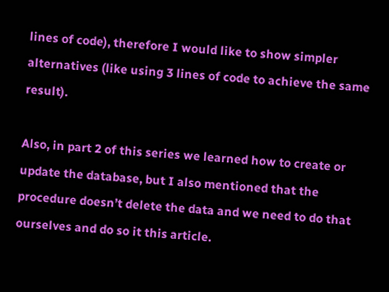lines of code), therefore I would like to show simpler alternatives (like using 3 lines of code to achieve the same result).

Also, in part 2 of this series we learned how to create or update the database, but I also mentioned that the procedure doesn’t delete the data and we need to do that ourselves and do so it this article.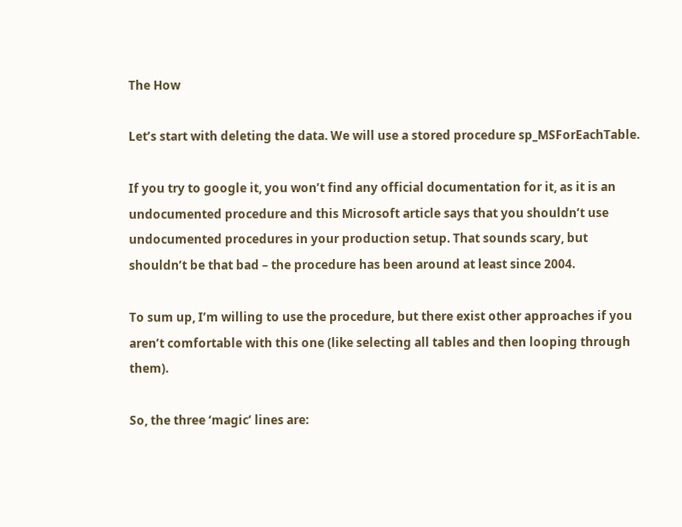The How

Let’s start with deleting the data. We will use a stored procedure sp_MSForEachTable.

If you try to google it, you won’t find any official documentation for it, as it is an undocumented procedure and this Microsoft article says that you shouldn’t use undocumented procedures in your production setup. That sounds scary, but shouldn’t be that bad – the procedure has been around at least since 2004.

To sum up, I’m willing to use the procedure, but there exist other approaches if you aren’t comfortable with this one (like selecting all tables and then looping through them).

So, the three ‘magic’ lines are: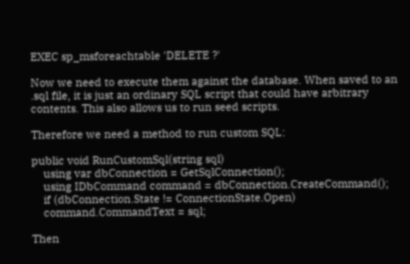EXEC sp_msforeachtable 'DELETE ?'

Now we need to execute them against the database. When saved to an .sql file, it is just an ordinary SQL script that could have arbitrary contents. This also allows us to run seed scripts.

Therefore we need a method to run custom SQL:

public void RunCustomSql(string sql)
    using var dbConnection = GetSqlConnection();
    using IDbCommand command = dbConnection.CreateCommand();
    if (dbConnection.State != ConnectionState.Open)
    command.CommandText = sql;

Then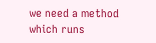we need a method which runs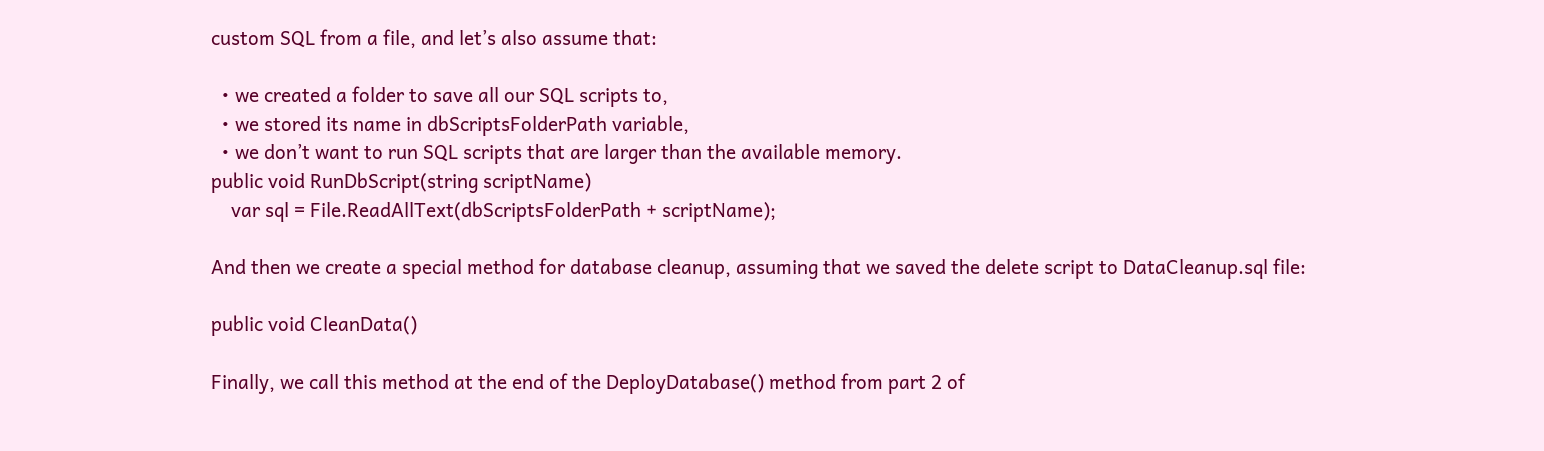custom SQL from a file, and let’s also assume that:

  • we created a folder to save all our SQL scripts to,
  • we stored its name in dbScriptsFolderPath variable,
  • we don’t want to run SQL scripts that are larger than the available memory.
public void RunDbScript(string scriptName)
    var sql = File.ReadAllText(dbScriptsFolderPath + scriptName);

And then we create a special method for database cleanup, assuming that we saved the delete script to DataCleanup.sql file:

public void CleanData()

Finally, we call this method at the end of the DeployDatabase() method from part 2 of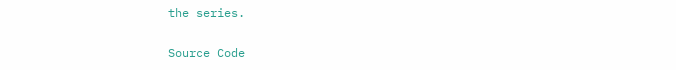the series.

Source Code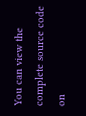You can view the complete source code on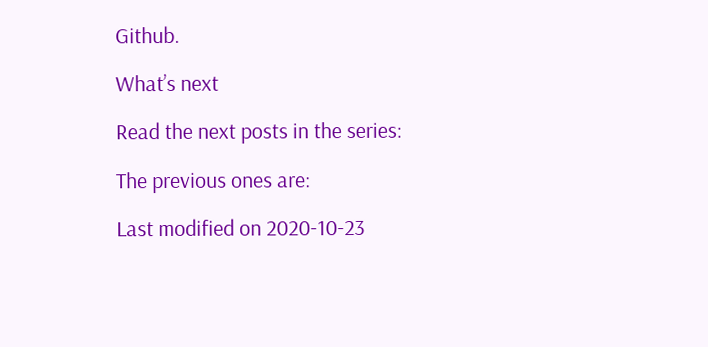Github.

What’s next

Read the next posts in the series:

The previous ones are:

Last modified on 2020-10-23